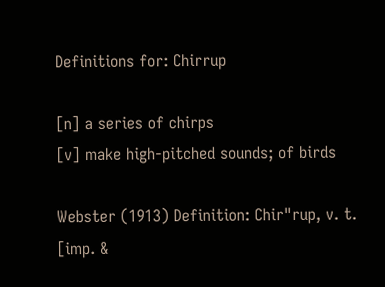Definitions for: Chirrup

[n] a series of chirps
[v] make high-pitched sounds; of birds

Webster (1913) Definition: Chir"rup, v. t. [imp. &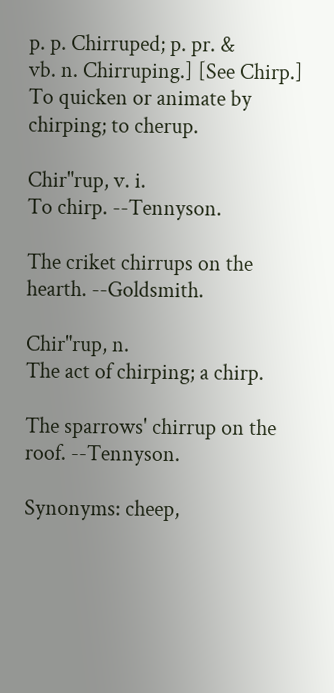p. p. Chirruped; p. pr. &
vb. n. Chirruping.] [See Chirp.]
To quicken or animate by chirping; to cherup.

Chir"rup, v. i.
To chirp. --Tennyson.

The criket chirrups on the hearth. --Goldsmith.

Chir"rup, n.
The act of chirping; a chirp.

The sparrows' chirrup on the roof. --Tennyson.

Synonyms: cheep,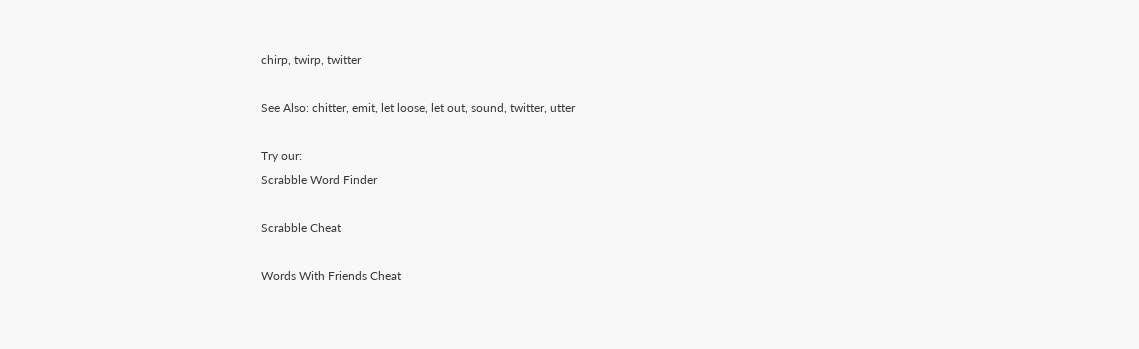chirp, twirp, twitter

See Also: chitter, emit, let loose, let out, sound, twitter, utter

Try our:
Scrabble Word Finder

Scrabble Cheat

Words With Friends Cheat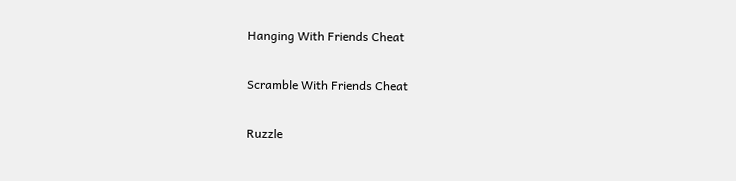Hanging With Friends Cheat

Scramble With Friends Cheat

Ruzzle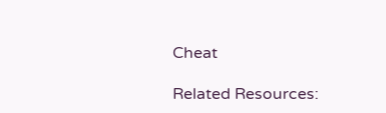Cheat

Related Resources: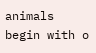animals begin with o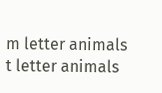m letter animals
t letter animals